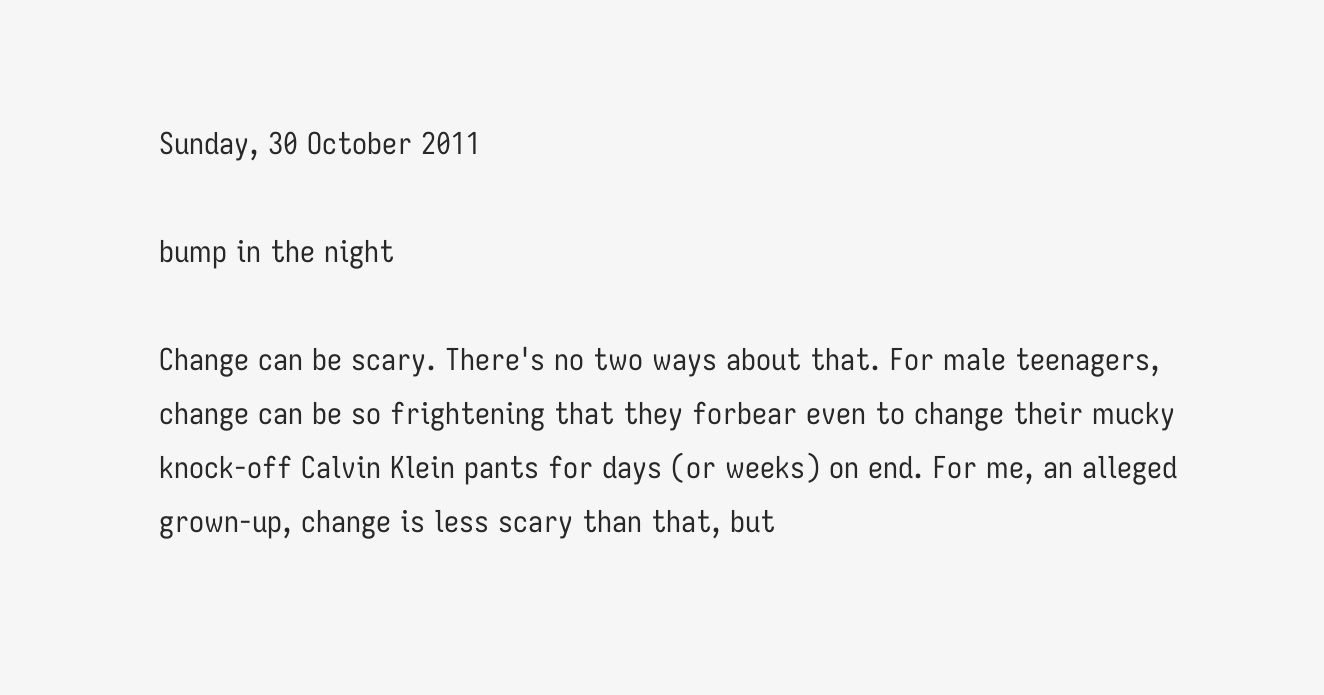Sunday, 30 October 2011

bump in the night

Change can be scary. There's no two ways about that. For male teenagers, change can be so frightening that they forbear even to change their mucky knock-off Calvin Klein pants for days (or weeks) on end. For me, an alleged grown-up, change is less scary than that, but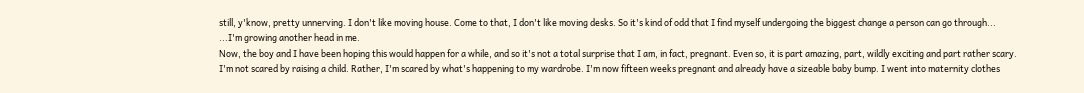still, y'know, pretty unnerving. I don't like moving house. Come to that, I don't like moving desks. So it's kind of odd that I find myself undergoing the biggest change a person can go through...
...I'm growing another head in me.
Now, the boy and I have been hoping this would happen for a while, and so it's not a total surprise that I am, in fact, pregnant. Even so, it is part amazing, part, wildly exciting and part rather scary.
I'm not scared by raising a child. Rather, I'm scared by what's happening to my wardrobe. I'm now fifteen weeks pregnant and already have a sizeable baby bump. I went into maternity clothes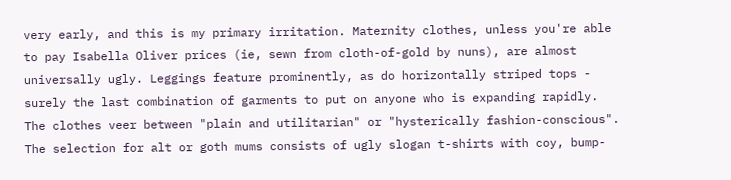very early, and this is my primary irritation. Maternity clothes, unless you're able to pay Isabella Oliver prices (ie, sewn from cloth-of-gold by nuns), are almost universally ugly. Leggings feature prominently, as do horizontally striped tops - surely the last combination of garments to put on anyone who is expanding rapidly. The clothes veer between "plain and utilitarian" or "hysterically fashion-conscious". The selection for alt or goth mums consists of ugly slogan t-shirts with coy, bump-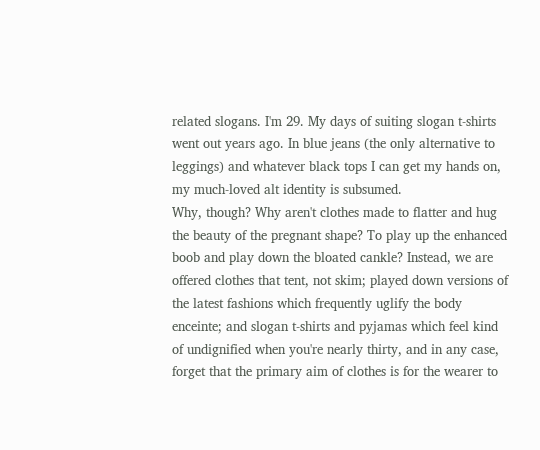related slogans. I'm 29. My days of suiting slogan t-shirts went out years ago. In blue jeans (the only alternative to leggings) and whatever black tops I can get my hands on, my much-loved alt identity is subsumed.
Why, though? Why aren't clothes made to flatter and hug the beauty of the pregnant shape? To play up the enhanced boob and play down the bloated cankle? Instead, we are offered clothes that tent, not skim; played down versions of the latest fashions which frequently uglify the body enceinte; and slogan t-shirts and pyjamas which feel kind of undignified when you're nearly thirty, and in any case, forget that the primary aim of clothes is for the wearer to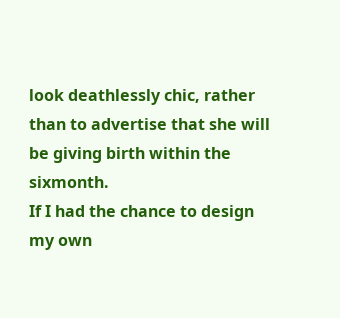look deathlessly chic, rather than to advertise that she will be giving birth within the sixmonth.
If I had the chance to design my own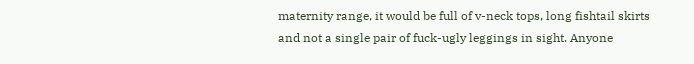maternity range, it would be full of v-neck tops, long fishtail skirts and not a single pair of fuck-ugly leggings in sight. Anyone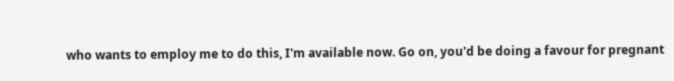who wants to employ me to do this, I'm available now. Go on, you'd be doing a favour for pregnant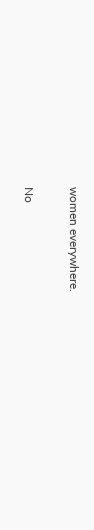women everywhere.

No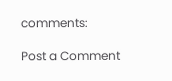comments:

Post a Comment